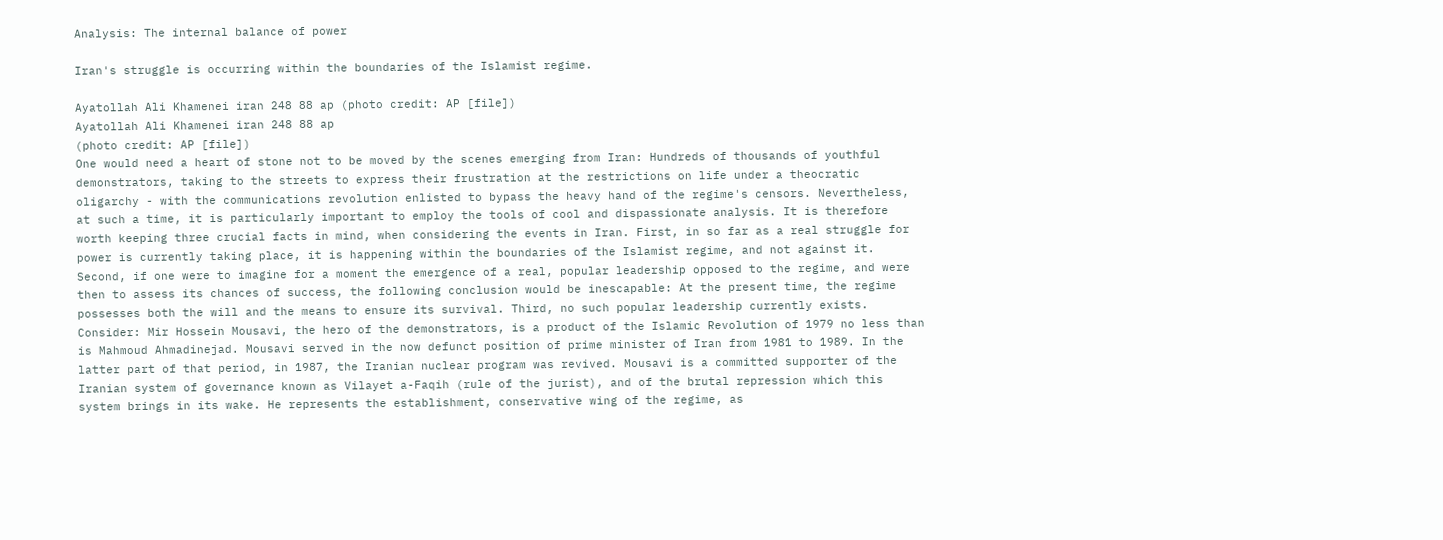Analysis: The internal balance of power

Iran's struggle is occurring within the boundaries of the Islamist regime.

Ayatollah Ali Khamenei iran 248 88 ap (photo credit: AP [file])
Ayatollah Ali Khamenei iran 248 88 ap
(photo credit: AP [file])
One would need a heart of stone not to be moved by the scenes emerging from Iran: Hundreds of thousands of youthful demonstrators, taking to the streets to express their frustration at the restrictions on life under a theocratic oligarchy - with the communications revolution enlisted to bypass the heavy hand of the regime's censors. Nevertheless, at such a time, it is particularly important to employ the tools of cool and dispassionate analysis. It is therefore worth keeping three crucial facts in mind, when considering the events in Iran. First, in so far as a real struggle for power is currently taking place, it is happening within the boundaries of the Islamist regime, and not against it. Second, if one were to imagine for a moment the emergence of a real, popular leadership opposed to the regime, and were then to assess its chances of success, the following conclusion would be inescapable: At the present time, the regime possesses both the will and the means to ensure its survival. Third, no such popular leadership currently exists. Consider: Mir Hossein Mousavi, the hero of the demonstrators, is a product of the Islamic Revolution of 1979 no less than is Mahmoud Ahmadinejad. Mousavi served in the now defunct position of prime minister of Iran from 1981 to 1989. In the latter part of that period, in 1987, the Iranian nuclear program was revived. Mousavi is a committed supporter of the Iranian system of governance known as Vilayet a-Faqih (rule of the jurist), and of the brutal repression which this system brings in its wake. He represents the establishment, conservative wing of the regime, as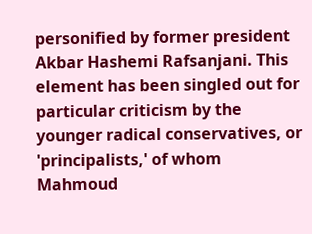personified by former president Akbar Hashemi Rafsanjani. This element has been singled out for particular criticism by the younger radical conservatives, or 'principalists,' of whom Mahmoud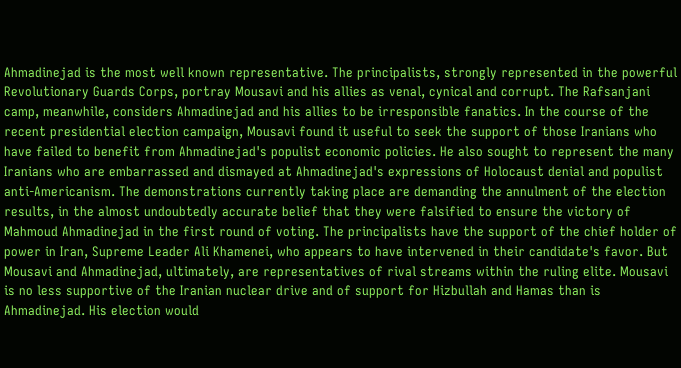Ahmadinejad is the most well known representative. The principalists, strongly represented in the powerful Revolutionary Guards Corps, portray Mousavi and his allies as venal, cynical and corrupt. The Rafsanjani camp, meanwhile, considers Ahmadinejad and his allies to be irresponsible fanatics. In the course of the recent presidential election campaign, Mousavi found it useful to seek the support of those Iranians who have failed to benefit from Ahmadinejad's populist economic policies. He also sought to represent the many Iranians who are embarrassed and dismayed at Ahmadinejad's expressions of Holocaust denial and populist anti-Americanism. The demonstrations currently taking place are demanding the annulment of the election results, in the almost undoubtedly accurate belief that they were falsified to ensure the victory of Mahmoud Ahmadinejad in the first round of voting. The principalists have the support of the chief holder of power in Iran, Supreme Leader Ali Khamenei, who appears to have intervened in their candidate's favor. But Mousavi and Ahmadinejad, ultimately, are representatives of rival streams within the ruling elite. Mousavi is no less supportive of the Iranian nuclear drive and of support for Hizbullah and Hamas than is Ahmadinejad. His election would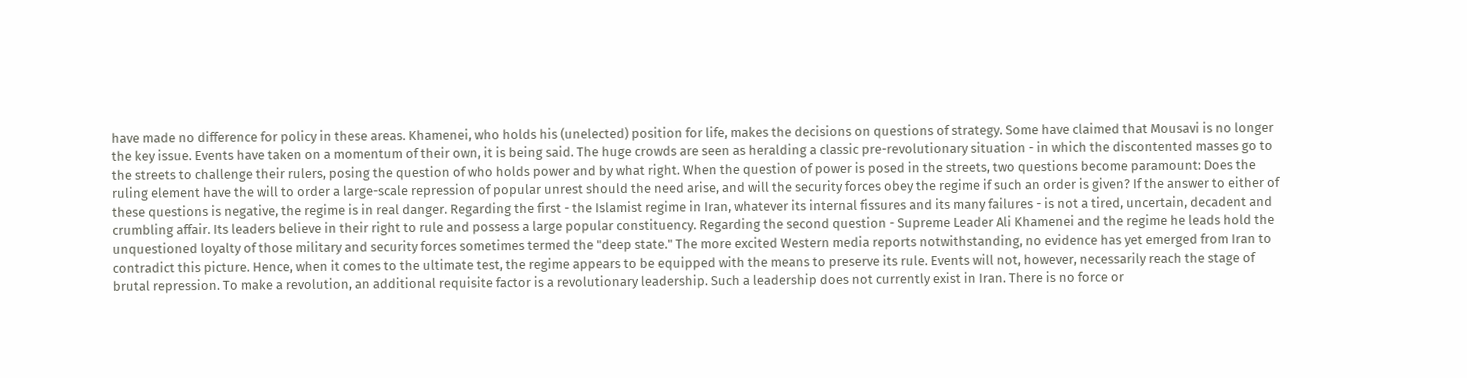have made no difference for policy in these areas. Khamenei, who holds his (unelected) position for life, makes the decisions on questions of strategy. Some have claimed that Mousavi is no longer the key issue. Events have taken on a momentum of their own, it is being said. The huge crowds are seen as heralding a classic pre-revolutionary situation - in which the discontented masses go to the streets to challenge their rulers, posing the question of who holds power and by what right. When the question of power is posed in the streets, two questions become paramount: Does the ruling element have the will to order a large-scale repression of popular unrest should the need arise, and will the security forces obey the regime if such an order is given? If the answer to either of these questions is negative, the regime is in real danger. Regarding the first - the Islamist regime in Iran, whatever its internal fissures and its many failures - is not a tired, uncertain, decadent and crumbling affair. Its leaders believe in their right to rule and possess a large popular constituency. Regarding the second question - Supreme Leader Ali Khamenei and the regime he leads hold the unquestioned loyalty of those military and security forces sometimes termed the "deep state." The more excited Western media reports notwithstanding, no evidence has yet emerged from Iran to contradict this picture. Hence, when it comes to the ultimate test, the regime appears to be equipped with the means to preserve its rule. Events will not, however, necessarily reach the stage of brutal repression. To make a revolution, an additional requisite factor is a revolutionary leadership. Such a leadership does not currently exist in Iran. There is no force or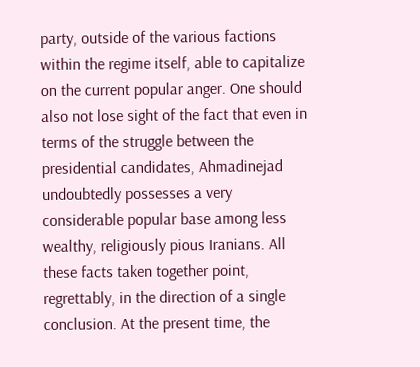party, outside of the various factions within the regime itself, able to capitalize on the current popular anger. One should also not lose sight of the fact that even in terms of the struggle between the presidential candidates, Ahmadinejad undoubtedly possesses a very considerable popular base among less wealthy, religiously pious Iranians. All these facts taken together point, regrettably, in the direction of a single conclusion. At the present time, the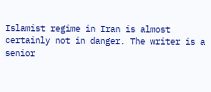Islamist regime in Iran is almost certainly not in danger. The writer is a senior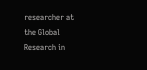researcher at the Global Research in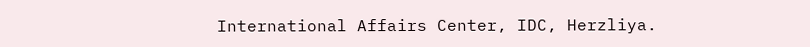International Affairs Center, IDC, Herzliya.